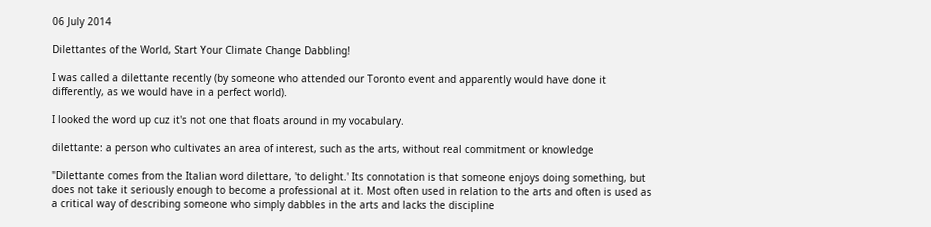06 July 2014

Dilettantes of the World, Start Your Climate Change Dabbling!

I was called a dilettante recently (by someone who attended our Toronto event and apparently would have done it differently, as we would have in a perfect world).

I looked the word up cuz it's not one that floats around in my vocabulary.

dilettante: a person who cultivates an area of interest, such as the arts, without real commitment or knowledge

"Dilettante comes from the Italian word dilettare, 'to delight.' Its connotation is that someone enjoys doing something, but does not take it seriously enough to become a professional at it. Most often used in relation to the arts and often is used as a critical way of describing someone who simply dabbles in the arts and lacks the discipline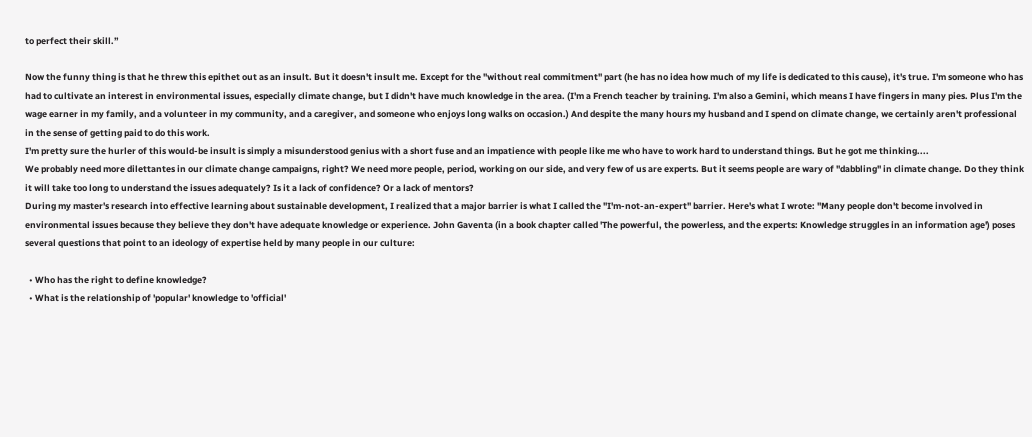to perfect their skill.”

Now the funny thing is that he threw this epithet out as an insult. But it doesn't insult me. Except for the "without real commitment" part (he has no idea how much of my life is dedicated to this cause), it's true. I'm someone who has had to cultivate an interest in environmental issues, especially climate change, but I didn't have much knowledge in the area. (I'm a French teacher by training. I'm also a Gemini, which means I have fingers in many pies. Plus I'm the wage earner in my family, and a volunteer in my community, and a caregiver, and someone who enjoys long walks on occasion.) And despite the many hours my husband and I spend on climate change, we certainly aren't professional in the sense of getting paid to do this work.
I'm pretty sure the hurler of this would-be insult is simply a misunderstood genius with a short fuse and an impatience with people like me who have to work hard to understand things. But he got me thinking....
We probably need more dilettantes in our climate change campaigns, right? We need more people, period, working on our side, and very few of us are experts. But it seems people are wary of "dabbling" in climate change. Do they think it will take too long to understand the issues adequately? Is it a lack of confidence? Or a lack of mentors?
During my master's research into effective learning about sustainable development, I realized that a major barrier is what I called the "I'm-not-an-expert" barrier. Here's what I wrote: "Many people don't become involved in environmental issues because they believe they don't have adequate knowledge or experience. John Gaventa (in a book chapter called 'The powerful, the powerless, and the experts: Knowledge struggles in an information age') poses several questions that point to an ideology of expertise held by many people in our culture:

  • Who has the right to define knowledge?
  • What is the relationship of 'popular' knowledge to 'official'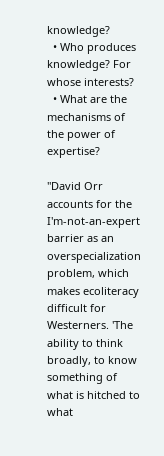knowledge?
  • Who produces knowledge? For whose interests?
  • What are the mechanisms of the power of expertise?

"David Orr accounts for the I'm-not-an-expert barrier as an overspecialization problem, which makes ecoliteracy difficult for Westerners. 'The ability to think broadly, to know something of what is hitched to what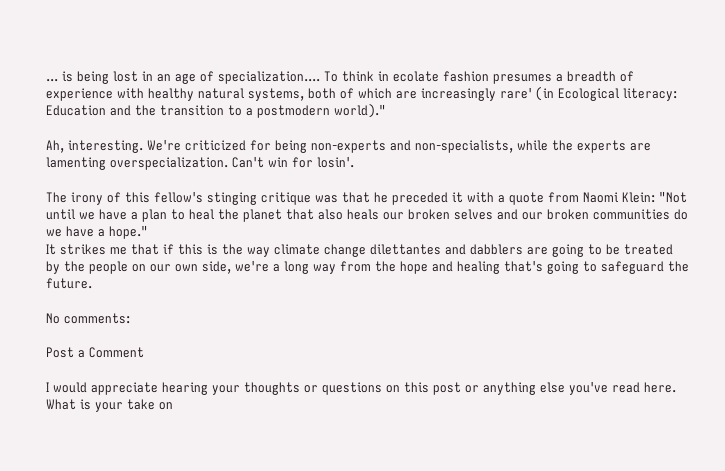... is being lost in an age of specialization.... To think in ecolate fashion presumes a breadth of experience with healthy natural systems, both of which are increasingly rare' (in Ecological literacy: Education and the transition to a postmodern world)."

Ah, interesting. We're criticized for being non-experts and non-specialists, while the experts are lamenting overspecialization. Can't win for losin'.

The irony of this fellow's stinging critique was that he preceded it with a quote from Naomi Klein: "Not until we have a plan to heal the planet that also heals our broken selves and our broken communities do we have a hope."
It strikes me that if this is the way climate change dilettantes and dabblers are going to be treated by the people on our own side, we're a long way from the hope and healing that's going to safeguard the future.

No comments:

Post a Comment

I would appreciate hearing your thoughts or questions on this post or anything else you've read here. What is your take on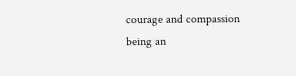courage and compassion being an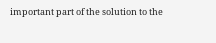important part of the solution to the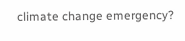climate change emergency?